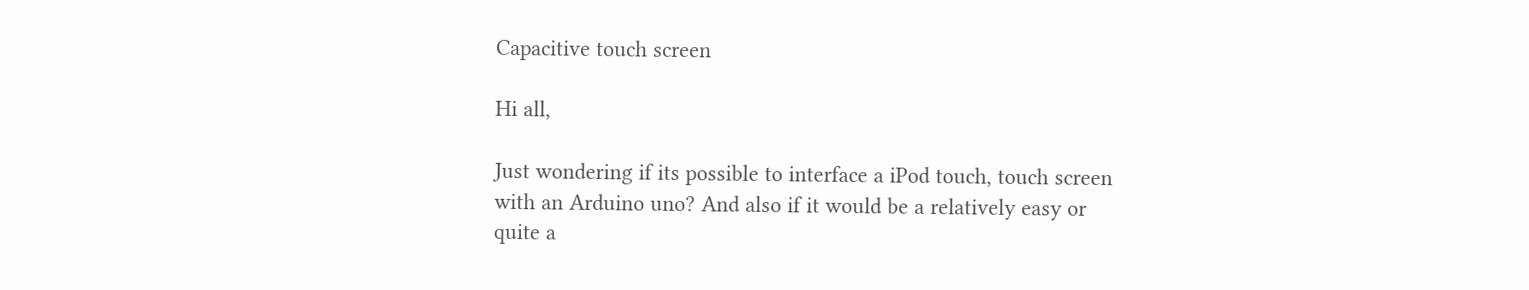Capacitive touch screen

Hi all,

Just wondering if its possible to interface a iPod touch, touch screen with an Arduino uno? And also if it would be a relatively easy or quite a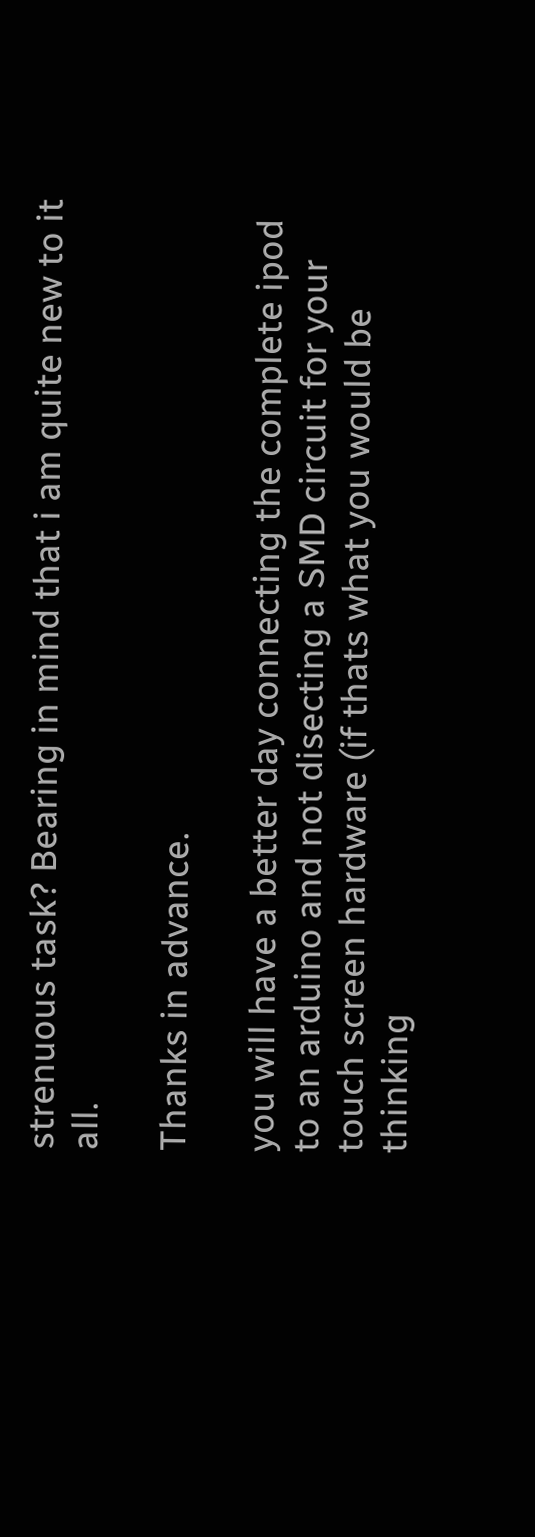strenuous task? Bearing in mind that i am quite new to it all.

Thanks in advance.

you will have a better day connecting the complete ipod to an arduino and not disecting a SMD circuit for your touch screen hardware (if thats what you would be thinking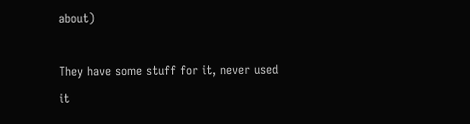about)

They have some stuff for it, never used it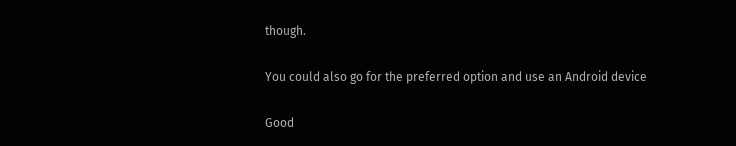though.

You could also go for the preferred option and use an Android device

Good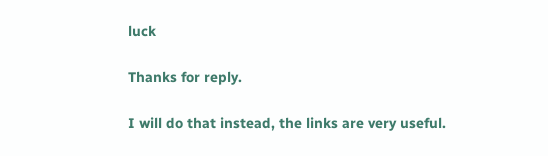luck

Thanks for reply.

I will do that instead, the links are very useful.